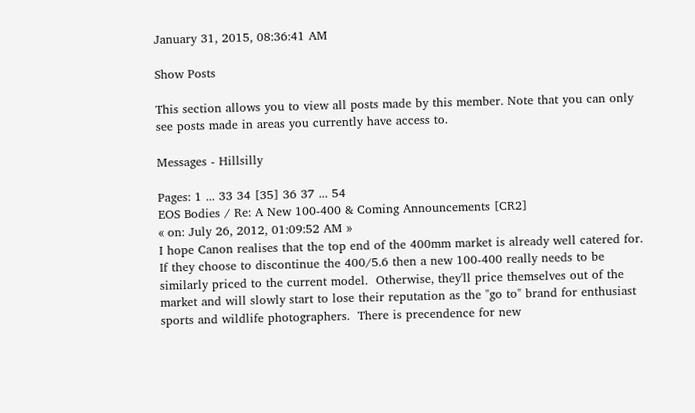January 31, 2015, 08:36:41 AM

Show Posts

This section allows you to view all posts made by this member. Note that you can only see posts made in areas you currently have access to.

Messages - Hillsilly

Pages: 1 ... 33 34 [35] 36 37 ... 54
EOS Bodies / Re: A New 100-400 & Coming Announcements [CR2]
« on: July 26, 2012, 01:09:52 AM »
I hope Canon realises that the top end of the 400mm market is already well catered for.  If they choose to discontinue the 400/5.6 then a new 100-400 really needs to be similarly priced to the current model.  Otherwise, they'll price themselves out of the market and will slowly start to lose their reputation as the "go to" brand for enthusiast sports and wildlife photographers.  There is precendence for new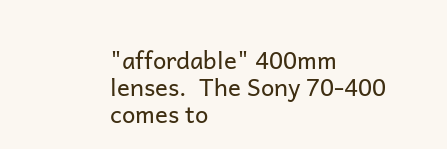"affordable" 400mm lenses.  The Sony 70-400 comes to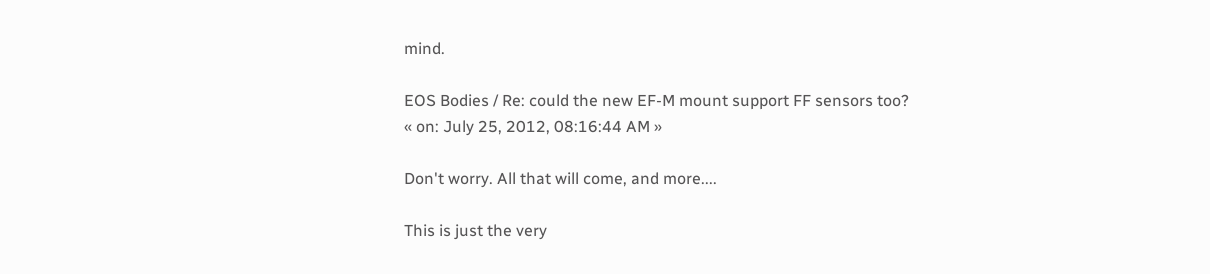mind.

EOS Bodies / Re: could the new EF-M mount support FF sensors too?
« on: July 25, 2012, 08:16:44 AM »

Don't worry. All that will come, and more....

This is just the very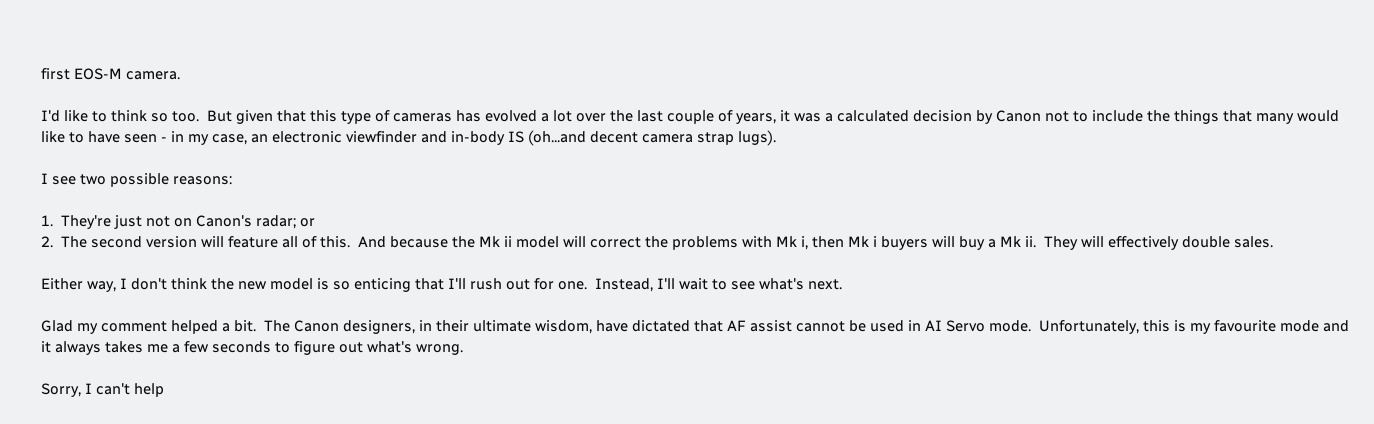first EOS-M camera.

I'd like to think so too.  But given that this type of cameras has evolved a lot over the last couple of years, it was a calculated decision by Canon not to include the things that many would like to have seen - in my case, an electronic viewfinder and in-body IS (oh...and decent camera strap lugs).

I see two possible reasons:

1.  They're just not on Canon's radar; or
2.  The second version will feature all of this.  And because the Mk ii model will correct the problems with Mk i, then Mk i buyers will buy a Mk ii.  They will effectively double sales.

Either way, I don't think the new model is so enticing that I'll rush out for one.  Instead, I'll wait to see what's next.

Glad my comment helped a bit.  The Canon designers, in their ultimate wisdom, have dictated that AF assist cannot be used in AI Servo mode.  Unfortunately, this is my favourite mode and it always takes me a few seconds to figure out what's wrong.

Sorry, I can't help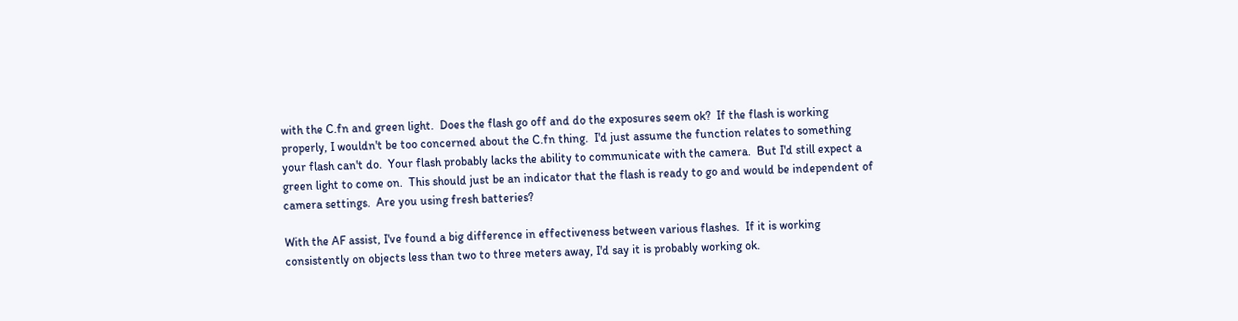with the C.fn and green light.  Does the flash go off and do the exposures seem ok?  If the flash is working properly, I wouldn't be too concerned about the C.fn thing.  I'd just assume the function relates to something your flash can't do.  Your flash probably lacks the ability to communicate with the camera.  But I'd still expect a green light to come on.  This should just be an indicator that the flash is ready to go and would be independent of camera settings.  Are you using fresh batteries?

With the AF assist, I've found a big difference in effectiveness between various flashes.  If it is working consistently on objects less than two to three meters away, I'd say it is probably working ok.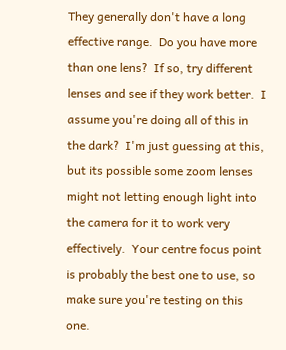They generally don't have a long effective range.  Do you have more than one lens?  If so, try different lenses and see if they work better.  I assume you're doing all of this in the dark?  I'm just guessing at this, but its possible some zoom lenses might not letting enough light into the camera for it to work very effectively.  Your centre focus point is probably the best one to use, so make sure you're testing on this one.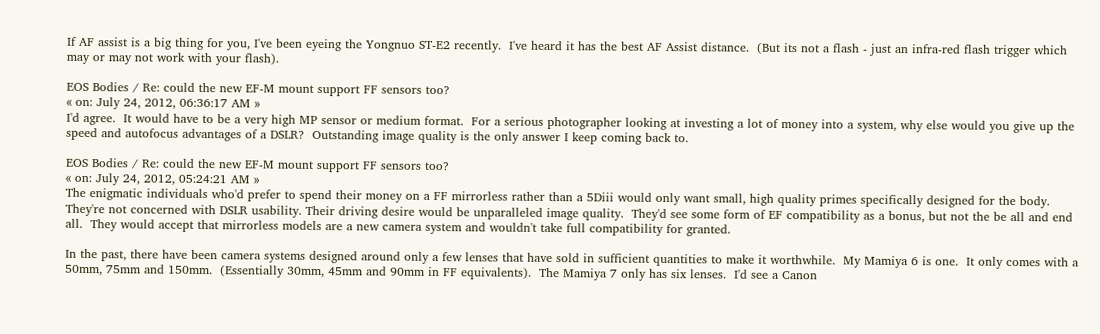If AF assist is a big thing for you, I've been eyeing the Yongnuo ST-E2 recently.  I've heard it has the best AF Assist distance.  (But its not a flash - just an infra-red flash trigger which may or may not work with your flash).

EOS Bodies / Re: could the new EF-M mount support FF sensors too?
« on: July 24, 2012, 06:36:17 AM »
I'd agree.  It would have to be a very high MP sensor or medium format.  For a serious photographer looking at investing a lot of money into a system, why else would you give up the speed and autofocus advantages of a DSLR?  Outstanding image quality is the only answer I keep coming back to.

EOS Bodies / Re: could the new EF-M mount support FF sensors too?
« on: July 24, 2012, 05:24:21 AM »
The enigmatic individuals who'd prefer to spend their money on a FF mirrorless rather than a 5Diii would only want small, high quality primes specifically designed for the body.  They're not concerned with DSLR usability. Their driving desire would be unparalleled image quality.  They'd see some form of EF compatibility as a bonus, but not the be all and end all.  They would accept that mirrorless models are a new camera system and wouldn't take full compatibility for granted.

In the past, there have been camera systems designed around only a few lenses that have sold in sufficient quantities to make it worthwhile.  My Mamiya 6 is one.  It only comes with a 50mm, 75mm and 150mm.  (Essentially 30mm, 45mm and 90mm in FF equivalents).  The Mamiya 7 only has six lenses.  I'd see a Canon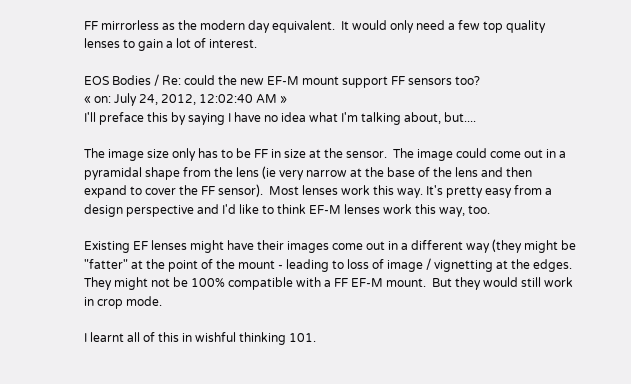FF mirrorless as the modern day equivalent.  It would only need a few top quality lenses to gain a lot of interest.

EOS Bodies / Re: could the new EF-M mount support FF sensors too?
« on: July 24, 2012, 12:02:40 AM »
I'll preface this by saying I have no idea what I'm talking about, but....

The image size only has to be FF in size at the sensor.  The image could come out in a pyramidal shape from the lens (ie very narrow at the base of the lens and then expand to cover the FF sensor).  Most lenses work this way. It's pretty easy from a design perspective and I'd like to think EF-M lenses work this way, too.

Existing EF lenses might have their images come out in a different way (they might be "fatter" at the point of the mount - leading to loss of image / vignetting at the edges.  They might not be 100% compatible with a FF EF-M mount.  But they would still work in crop mode.

I learnt all of this in wishful thinking 101.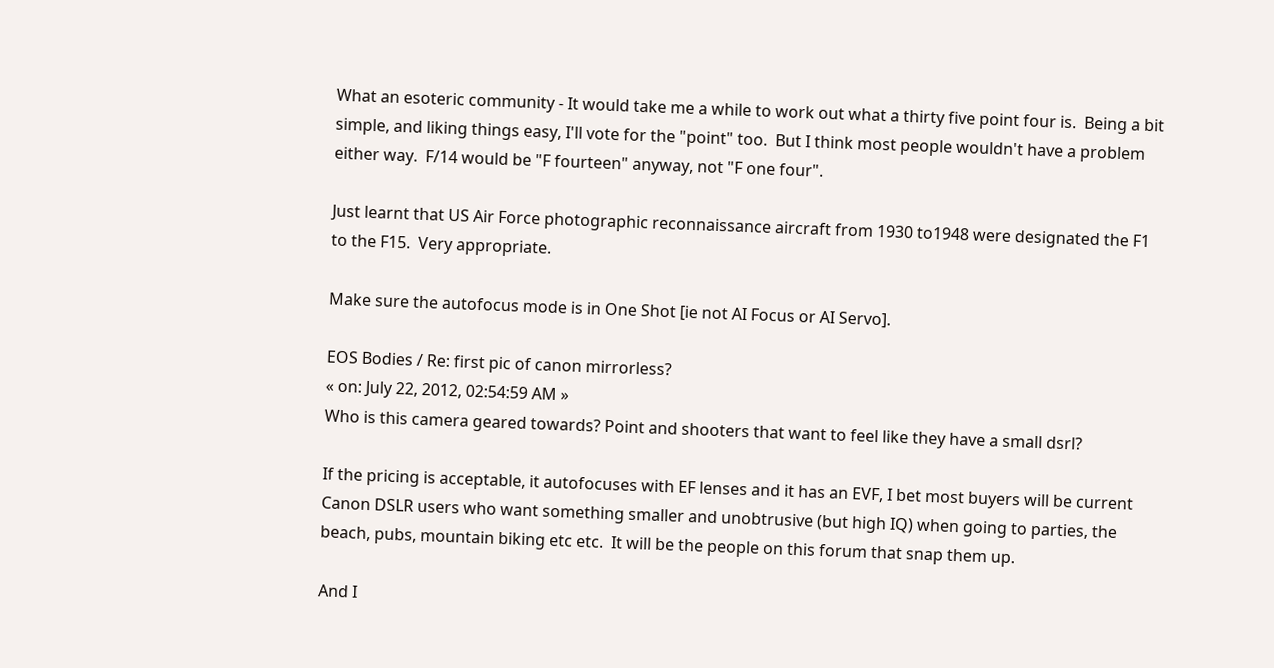What an esoteric community - It would take me a while to work out what a thirty five point four is.  Being a bit simple, and liking things easy, I'll vote for the "point" too.  But I think most people wouldn't have a problem either way.  F/14 would be "F fourteen" anyway, not "F one four".

Just learnt that US Air Force photographic reconnaissance aircraft from 1930 to1948 were designated the F1 to the F15.  Very appropriate.

Make sure the autofocus mode is in One Shot [ie not AI Focus or AI Servo].

EOS Bodies / Re: first pic of canon mirrorless?
« on: July 22, 2012, 02:54:59 AM »
Who is this camera geared towards? Point and shooters that want to feel like they have a small dsrl?

If the pricing is acceptable, it autofocuses with EF lenses and it has an EVF, I bet most buyers will be current Canon DSLR users who want something smaller and unobtrusive (but high IQ) when going to parties, the beach, pubs, mountain biking etc etc.  It will be the people on this forum that snap them up.

And I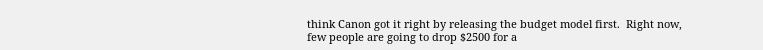think Canon got it right by releasing the budget model first.  Right now, few people are going to drop $2500 for a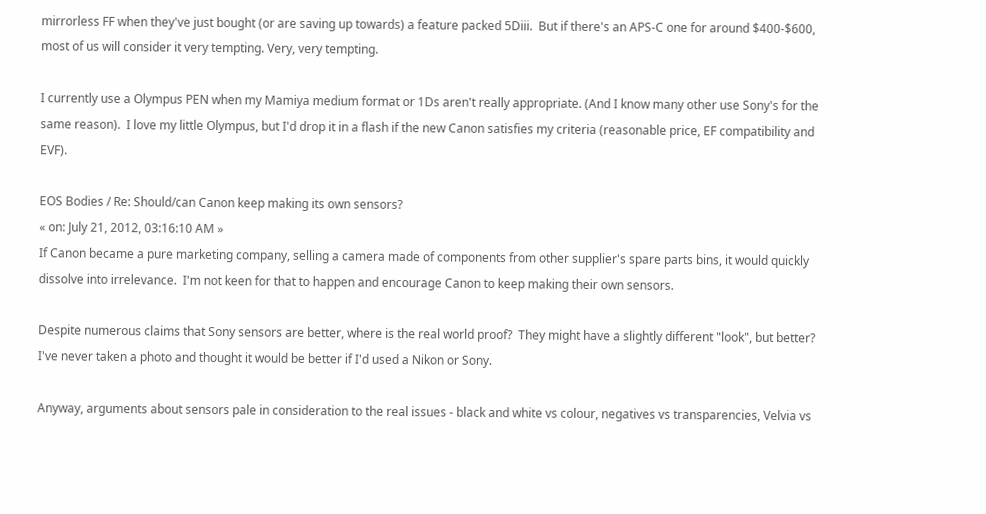mirrorless FF when they've just bought (or are saving up towards) a feature packed 5Diii.  But if there's an APS-C one for around $400-$600, most of us will consider it very tempting. Very, very tempting.

I currently use a Olympus PEN when my Mamiya medium format or 1Ds aren't really appropriate. (And I know many other use Sony's for the same reason).  I love my little Olympus, but I'd drop it in a flash if the new Canon satisfies my criteria (reasonable price, EF compatibility and EVF).

EOS Bodies / Re: Should/can Canon keep making its own sensors?
« on: July 21, 2012, 03:16:10 AM »
If Canon became a pure marketing company, selling a camera made of components from other supplier's spare parts bins, it would quickly dissolve into irrelevance.  I'm not keen for that to happen and encourage Canon to keep making their own sensors.

Despite numerous claims that Sony sensors are better, where is the real world proof?  They might have a slightly different "look", but better?  I've never taken a photo and thought it would be better if I'd used a Nikon or Sony.

Anyway, arguments about sensors pale in consideration to the real issues - black and white vs colour, negatives vs transparencies, Velvia vs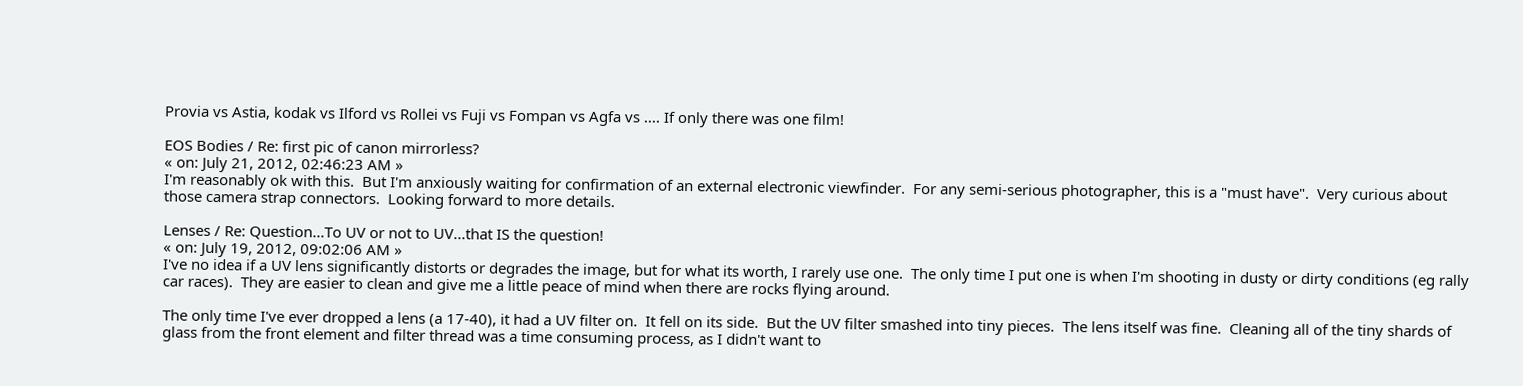Provia vs Astia, kodak vs Ilford vs Rollei vs Fuji vs Fompan vs Agfa vs .... If only there was one film!

EOS Bodies / Re: first pic of canon mirrorless?
« on: July 21, 2012, 02:46:23 AM »
I'm reasonably ok with this.  But I'm anxiously waiting for confirmation of an external electronic viewfinder.  For any semi-serious photographer, this is a "must have".  Very curious about those camera strap connectors.  Looking forward to more details.

Lenses / Re: Question...To UV or not to UV...that IS the question!
« on: July 19, 2012, 09:02:06 AM »
I've no idea if a UV lens significantly distorts or degrades the image, but for what its worth, I rarely use one.  The only time I put one is when I'm shooting in dusty or dirty conditions (eg rally car races).  They are easier to clean and give me a little peace of mind when there are rocks flying around.

The only time I've ever dropped a lens (a 17-40), it had a UV filter on.  It fell on its side.  But the UV filter smashed into tiny pieces.  The lens itself was fine.  Cleaning all of the tiny shards of glass from the front element and filter thread was a time consuming process, as I didn't want to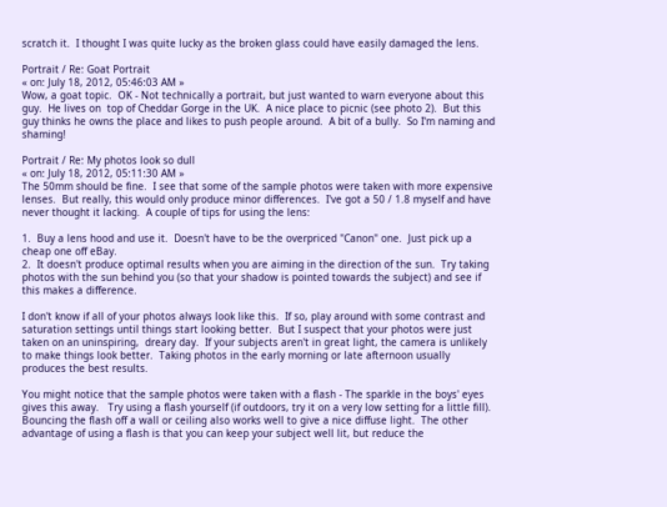scratch it.  I thought I was quite lucky as the broken glass could have easily damaged the lens.

Portrait / Re: Goat Portrait
« on: July 18, 2012, 05:46:03 AM »
Wow, a goat topic.  OK - Not technically a portrait, but just wanted to warn everyone about this guy.  He lives on  top of Cheddar Gorge in the UK.  A nice place to picnic (see photo 2).  But this guy thinks he owns the place and likes to push people around.  A bit of a bully.  So I'm naming and shaming!

Portrait / Re: My photos look so dull
« on: July 18, 2012, 05:11:30 AM »
The 50mm should be fine.  I see that some of the sample photos were taken with more expensive lenses.  But really, this would only produce minor differences.  I've got a 50 / 1.8 myself and have never thought it lacking.  A couple of tips for using the lens:

1.  Buy a lens hood and use it.  Doesn't have to be the overpriced "Canon" one.  Just pick up a cheap one off eBay.
2.  It doesn't produce optimal results when you are aiming in the direction of the sun.  Try taking photos with the sun behind you (so that your shadow is pointed towards the subject) and see if this makes a difference.

I don't know if all of your photos always look like this.  If so, play around with some contrast and saturation settings until things start looking better.  But I suspect that your photos were just taken on an uninspiring,  dreary day.  If your subjects aren't in great light, the camera is unlikely to make things look better.  Taking photos in the early morning or late afternoon usually produces the best results.

You might notice that the sample photos were taken with a flash - The sparkle in the boys' eyes gives this away.   Try using a flash yourself (if outdoors, try it on a very low setting for a little fill).  Bouncing the flash off a wall or ceiling also works well to give a nice diffuse light.  The other advantage of using a flash is that you can keep your subject well lit, but reduce the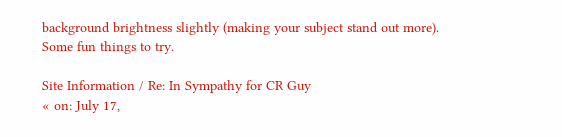background brightness slightly (making your subject stand out more).  Some fun things to try.

Site Information / Re: In Sympathy for CR Guy
« on: July 17,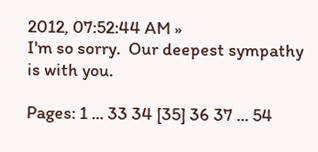2012, 07:52:44 AM »
I'm so sorry.  Our deepest sympathy is with you.

Pages: 1 ... 33 34 [35] 36 37 ... 54